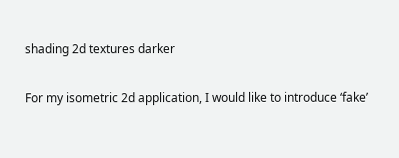shading 2d textures darker

For my isometric 2d application, I would like to introduce ‘fake’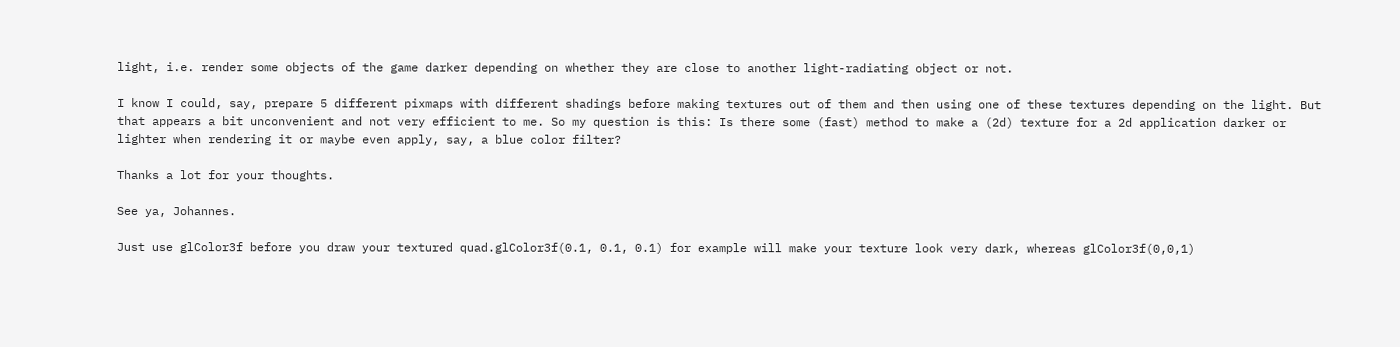light, i.e. render some objects of the game darker depending on whether they are close to another light-radiating object or not.

I know I could, say, prepare 5 different pixmaps with different shadings before making textures out of them and then using one of these textures depending on the light. But that appears a bit unconvenient and not very efficient to me. So my question is this: Is there some (fast) method to make a (2d) texture for a 2d application darker or lighter when rendering it or maybe even apply, say, a blue color filter?

Thanks a lot for your thoughts.

See ya, Johannes.

Just use glColor3f before you draw your textured quad.glColor3f(0.1, 0.1, 0.1) for example will make your texture look very dark, whereas glColor3f(0,0,1)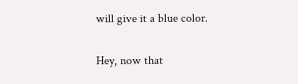will give it a blue color.

Hey, now that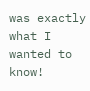was exactly what I wanted to know!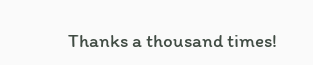Thanks a thousand times!